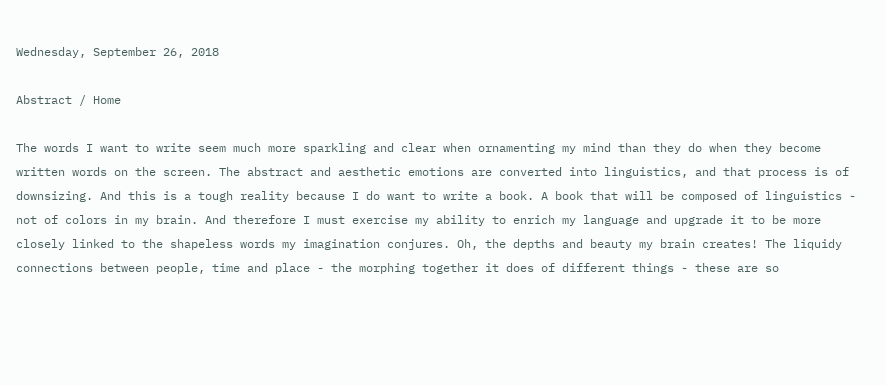Wednesday, September 26, 2018

Abstract / Home

The words I want to write seem much more sparkling and clear when ornamenting my mind than they do when they become written words on the screen. The abstract and aesthetic emotions are converted into linguistics, and that process is of downsizing. And this is a tough reality because I do want to write a book. A book that will be composed of linguistics - not of colors in my brain. And therefore I must exercise my ability to enrich my language and upgrade it to be more closely linked to the shapeless words my imagination conjures. Oh, the depths and beauty my brain creates! The liquidy connections between people, time and place - the morphing together it does of different things - these are so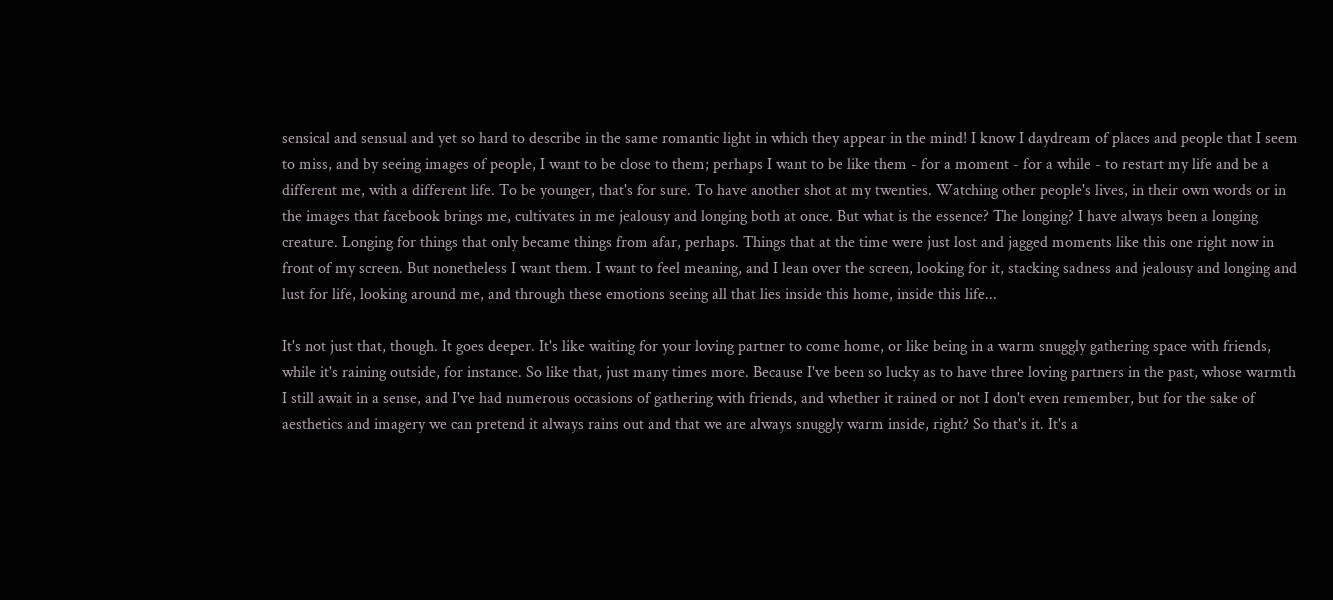sensical and sensual and yet so hard to describe in the same romantic light in which they appear in the mind! I know I daydream of places and people that I seem to miss, and by seeing images of people, I want to be close to them; perhaps I want to be like them - for a moment - for a while - to restart my life and be a different me, with a different life. To be younger, that's for sure. To have another shot at my twenties. Watching other people's lives, in their own words or in the images that facebook brings me, cultivates in me jealousy and longing both at once. But what is the essence? The longing? I have always been a longing creature. Longing for things that only became things from afar, perhaps. Things that at the time were just lost and jagged moments like this one right now in front of my screen. But nonetheless I want them. I want to feel meaning, and I lean over the screen, looking for it, stacking sadness and jealousy and longing and lust for life, looking around me, and through these emotions seeing all that lies inside this home, inside this life...

It's not just that, though. It goes deeper. It's like waiting for your loving partner to come home, or like being in a warm snuggly gathering space with friends, while it's raining outside, for instance. So like that, just many times more. Because I've been so lucky as to have three loving partners in the past, whose warmth I still await in a sense, and I've had numerous occasions of gathering with friends, and whether it rained or not I don't even remember, but for the sake of aesthetics and imagery we can pretend it always rains out and that we are always snuggly warm inside, right? So that's it. It's a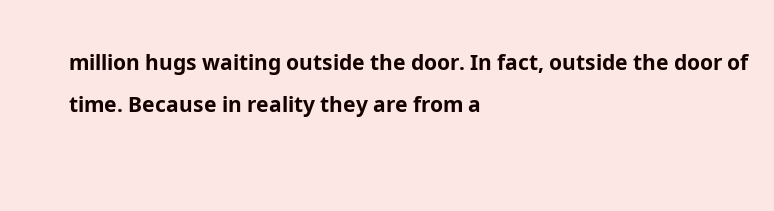million hugs waiting outside the door. In fact, outside the door of time. Because in reality they are from a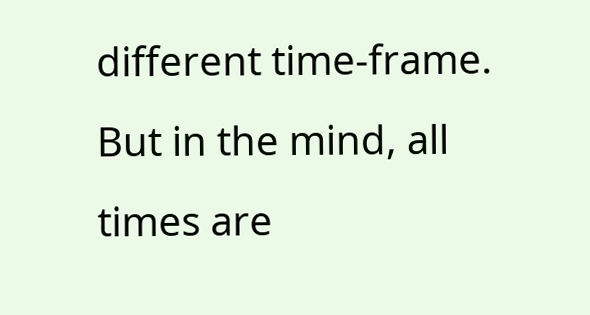different time-frame. But in the mind, all times are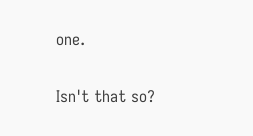one.

Isn't that so?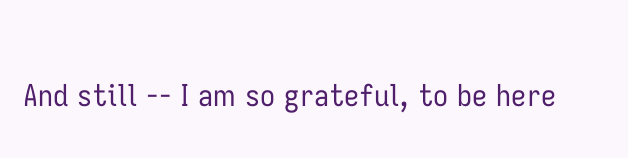And still -- I am so grateful, to be here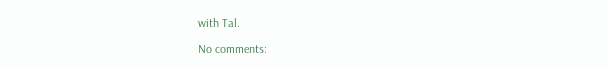with Tal.

No comments: